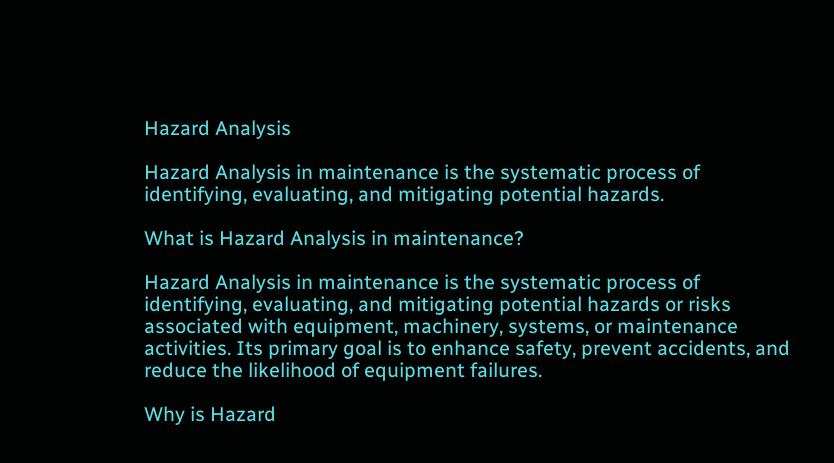Hazard Analysis

Hazard Analysis in maintenance is the systematic process of identifying, evaluating, and mitigating potential hazards.

What is Hazard Analysis in maintenance?

Hazard Analysis in maintenance is the systematic process of identifying, evaluating, and mitigating potential hazards or risks associated with equipment, machinery, systems, or maintenance activities. Its primary goal is to enhance safety, prevent accidents, and reduce the likelihood of equipment failures.

Why is Hazard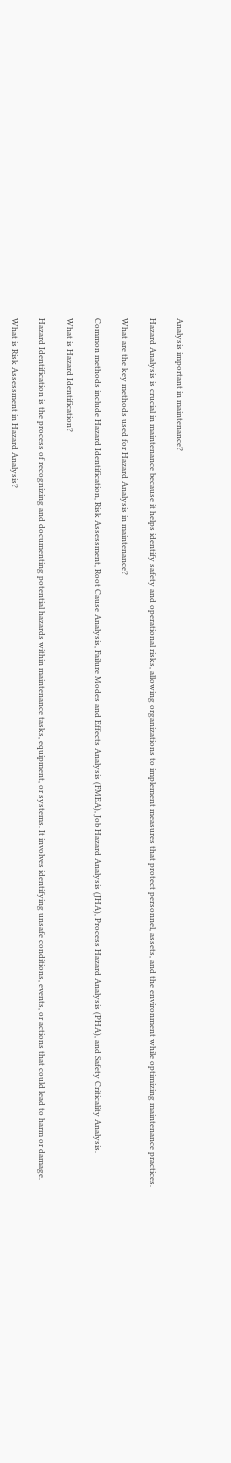Analysis important in maintenance?

Hazard Analysis is crucial in maintenance because it helps identify safety and operational risks, allowing organizations to implement measures that protect personnel, assets, and the environment while optimizing maintenance practices.

What are the key methods used for Hazard Analysis in maintenance?

Common methods include Hazard Identification, Risk Assessment, Root Cause Analysis, Failure Modes and Effects Analysis (FMEA), Job Hazard Analysis (JHA), Process Hazard Analysis (PHA), and Safety Criticality Analysis.

What is Hazard Identification?

Hazard Identification is the process of recognizing and documenting potential hazards within maintenance tasks, equipment, or systems. It involves identifying unsafe conditions, events, or actions that could lead to harm or damage.

What is Risk Assessment in Hazard Analysis?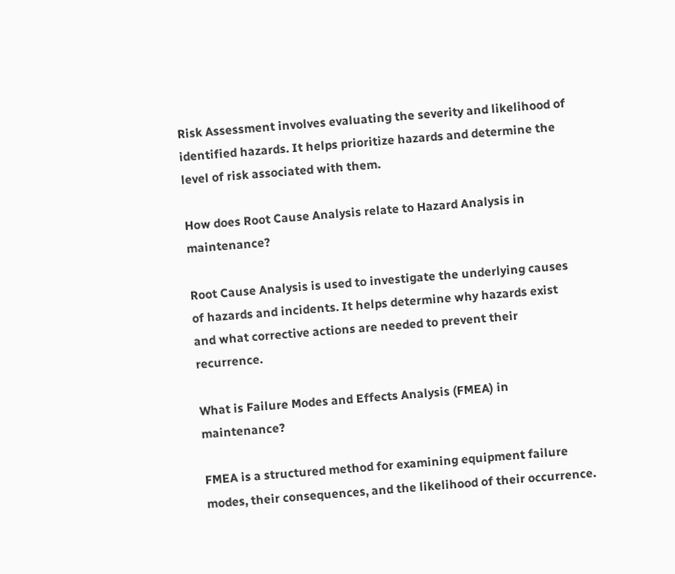Risk Assessment involves evaluating the severity and likelihood of identified hazards. It helps prioritize hazards and determine the level of risk associated with them.

How does Root Cause Analysis relate to Hazard Analysis in maintenance?

Root Cause Analysis is used to investigate the underlying causes of hazards and incidents. It helps determine why hazards exist and what corrective actions are needed to prevent their recurrence.

What is Failure Modes and Effects Analysis (FMEA) in maintenance?

FMEA is a structured method for examining equipment failure modes, their consequences, and the likelihood of their occurrence.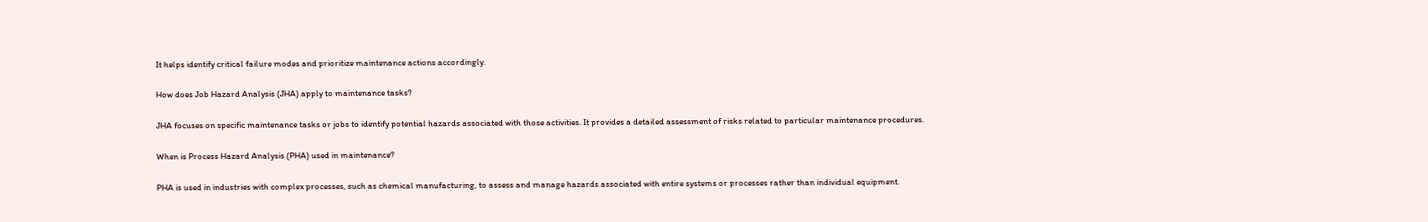It helps identify critical failure modes and prioritize maintenance actions accordingly.

How does Job Hazard Analysis (JHA) apply to maintenance tasks?

JHA focuses on specific maintenance tasks or jobs to identify potential hazards associated with those activities. It provides a detailed assessment of risks related to particular maintenance procedures.

When is Process Hazard Analysis (PHA) used in maintenance?

PHA is used in industries with complex processes, such as chemical manufacturing, to assess and manage hazards associated with entire systems or processes rather than individual equipment.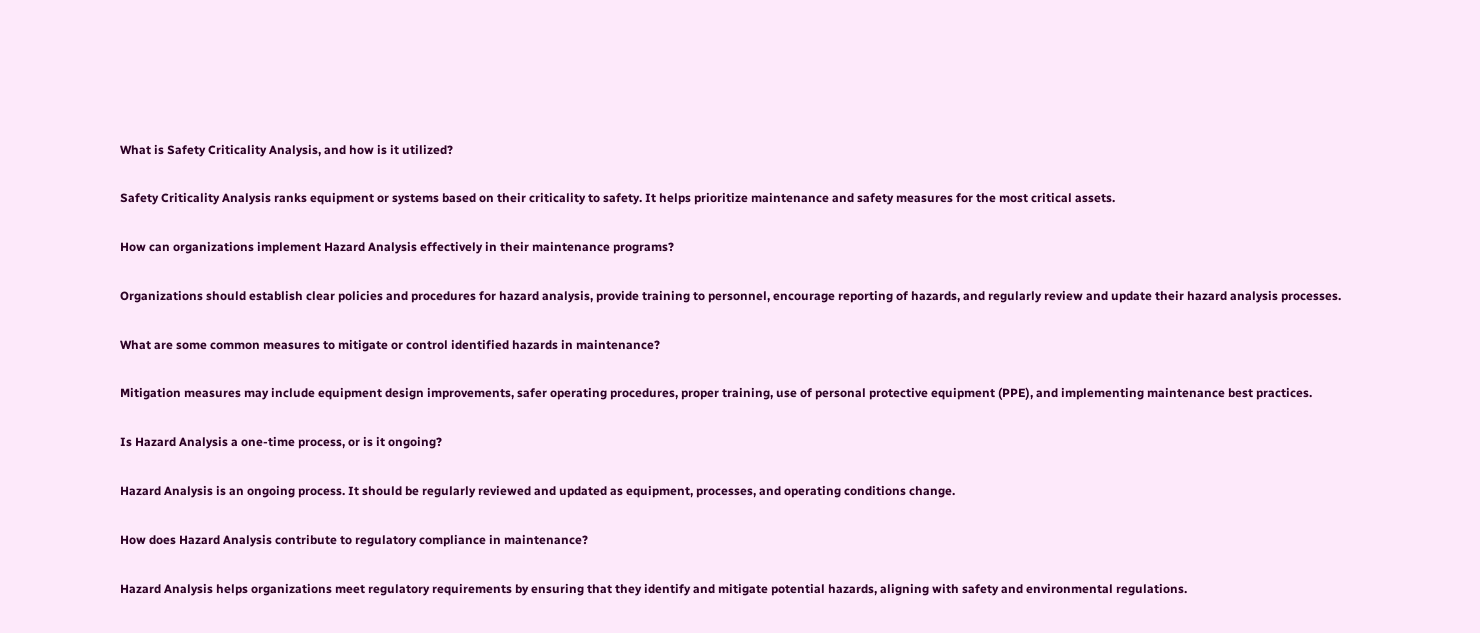What is Safety Criticality Analysis, and how is it utilized?

Safety Criticality Analysis ranks equipment or systems based on their criticality to safety. It helps prioritize maintenance and safety measures for the most critical assets.

How can organizations implement Hazard Analysis effectively in their maintenance programs?

Organizations should establish clear policies and procedures for hazard analysis, provide training to personnel, encourage reporting of hazards, and regularly review and update their hazard analysis processes.

What are some common measures to mitigate or control identified hazards in maintenance?

Mitigation measures may include equipment design improvements, safer operating procedures, proper training, use of personal protective equipment (PPE), and implementing maintenance best practices.

Is Hazard Analysis a one-time process, or is it ongoing?

Hazard Analysis is an ongoing process. It should be regularly reviewed and updated as equipment, processes, and operating conditions change.

How does Hazard Analysis contribute to regulatory compliance in maintenance?

Hazard Analysis helps organizations meet regulatory requirements by ensuring that they identify and mitigate potential hazards, aligning with safety and environmental regulations.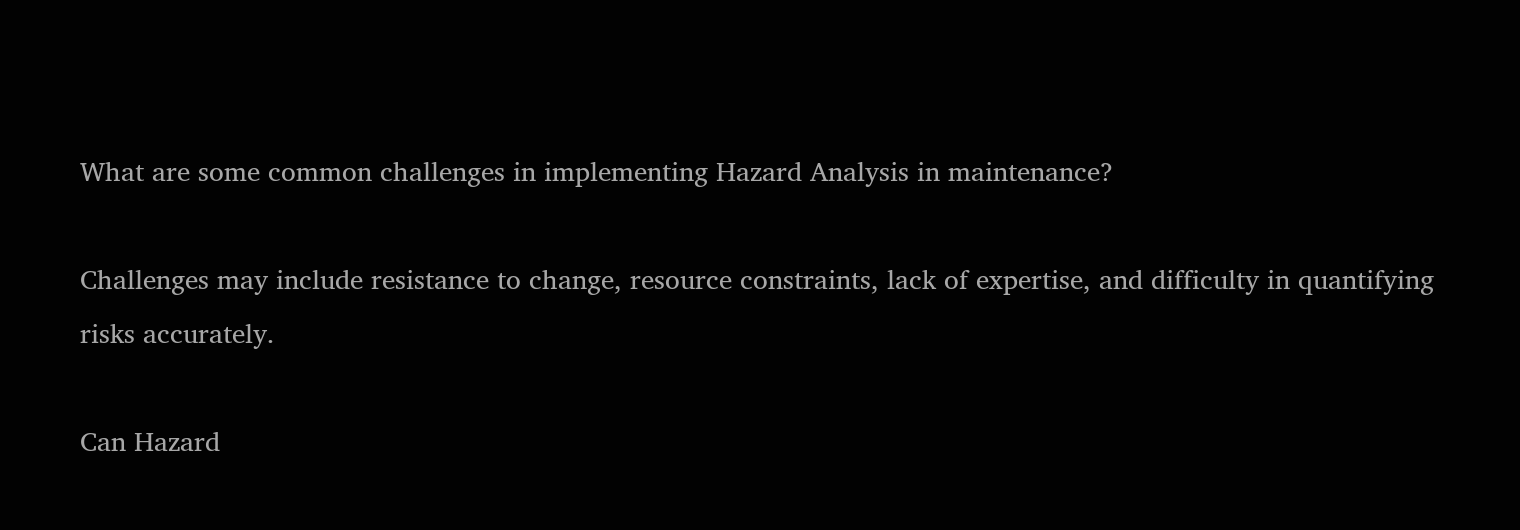What are some common challenges in implementing Hazard Analysis in maintenance?

Challenges may include resistance to change, resource constraints, lack of expertise, and difficulty in quantifying risks accurately.

Can Hazard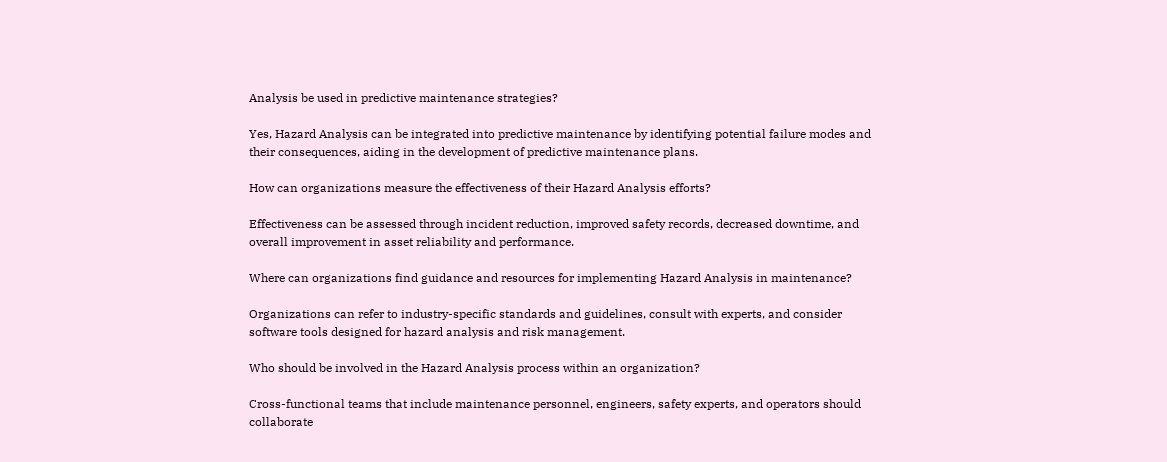Analysis be used in predictive maintenance strategies?

Yes, Hazard Analysis can be integrated into predictive maintenance by identifying potential failure modes and their consequences, aiding in the development of predictive maintenance plans.

How can organizations measure the effectiveness of their Hazard Analysis efforts?

Effectiveness can be assessed through incident reduction, improved safety records, decreased downtime, and overall improvement in asset reliability and performance.

Where can organizations find guidance and resources for implementing Hazard Analysis in maintenance?

Organizations can refer to industry-specific standards and guidelines, consult with experts, and consider software tools designed for hazard analysis and risk management.

Who should be involved in the Hazard Analysis process within an organization?

Cross-functional teams that include maintenance personnel, engineers, safety experts, and operators should collaborate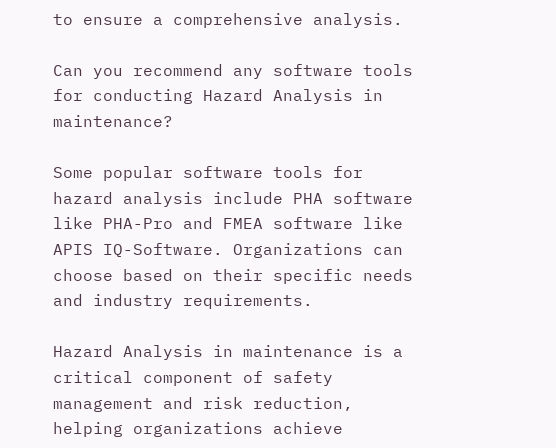to ensure a comprehensive analysis.

Can you recommend any software tools for conducting Hazard Analysis in maintenance?

Some popular software tools for hazard analysis include PHA software like PHA-Pro and FMEA software like APIS IQ-Software. Organizations can choose based on their specific needs and industry requirements.

Hazard Analysis in maintenance is a critical component of safety management and risk reduction, helping organizations achieve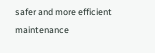safer and more efficient maintenance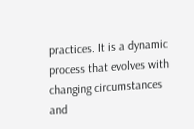practices. It is a dynamic process that evolves with changing circumstances and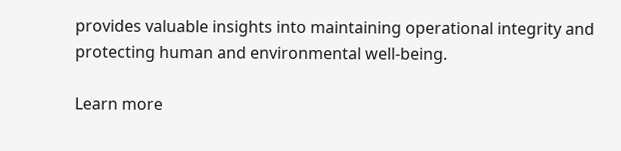provides valuable insights into maintaining operational integrity and protecting human and environmental well-being.

Learn more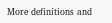More definitions and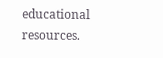educational resources.